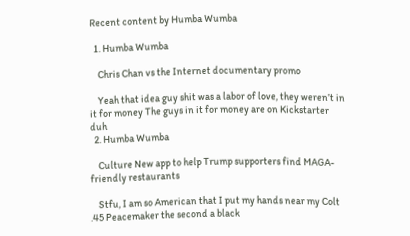Recent content by Humba Wumba

  1. Humba Wumba

    Chris Chan vs the Internet documentary promo

    Yeah that idea guy shit was a labor of love, they weren’t in it for money The guys in it for money are on Kickstarter duh
  2. Humba Wumba

    Culture New app to help Trump supporters find MAGA-friendly restaurants

    Stfu, I am so American that I put my hands near my Colt .45 Peacemaker the second a black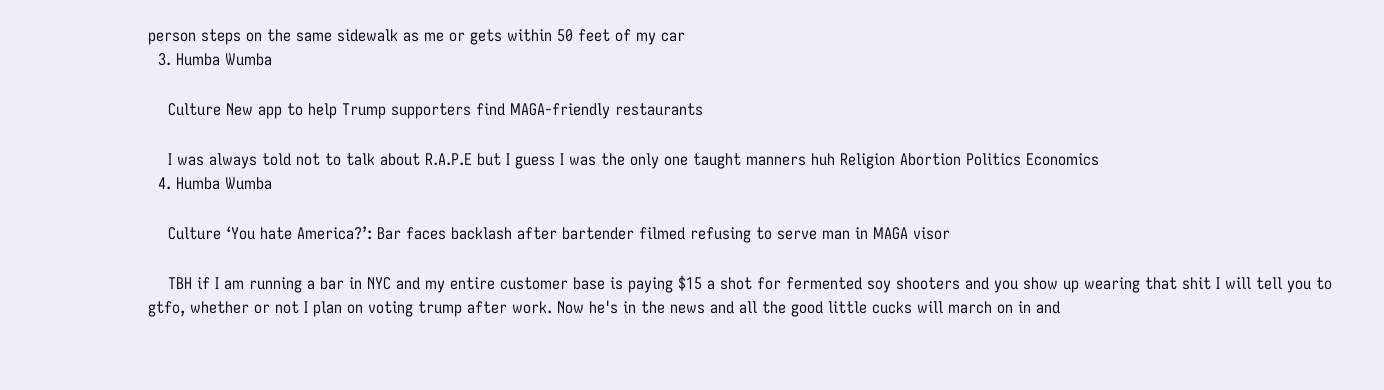person steps on the same sidewalk as me or gets within 50 feet of my car
  3. Humba Wumba

    Culture New app to help Trump supporters find MAGA-friendly restaurants

    I was always told not to talk about R.A.P.E but I guess I was the only one taught manners huh Religion Abortion Politics Economics
  4. Humba Wumba

    Culture ‘You hate America?’: Bar faces backlash after bartender filmed refusing to serve man in MAGA visor

    TBH if I am running a bar in NYC and my entire customer base is paying $15 a shot for fermented soy shooters and you show up wearing that shit I will tell you to gtfo, whether or not I plan on voting trump after work. Now he's in the news and all the good little cucks will march on in and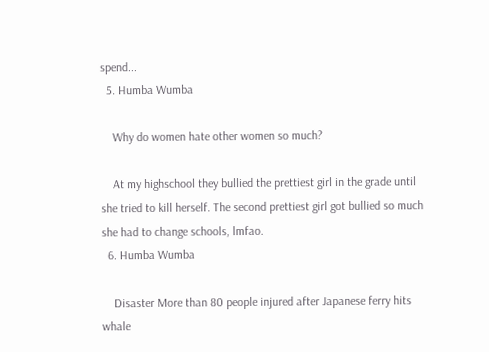spend...
  5. Humba Wumba

    Why do women hate other women so much?

    At my highschool they bullied the prettiest girl in the grade until she tried to kill herself. The second prettiest girl got bullied so much she had to change schools, lmfao.
  6. Humba Wumba

    Disaster More than 80 people injured after Japanese ferry hits whale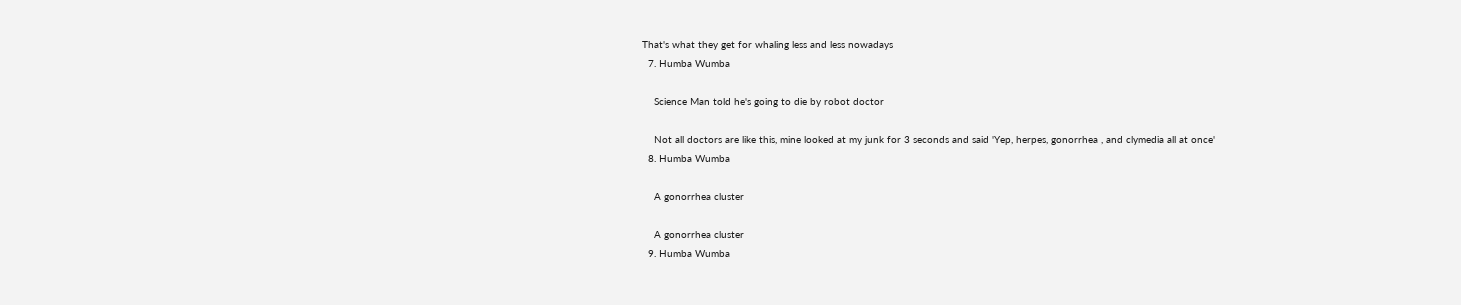That's what they get for whaling less and less nowadays
  7. Humba Wumba

    Science Man told he's going to die by robot doctor

    Not all doctors are like this, mine looked at my junk for 3 seconds and said 'Yep, herpes, gonorrhea , and clymedia all at once'
  8. Humba Wumba

    A gonorrhea cluster

    A gonorrhea cluster
  9. Humba Wumba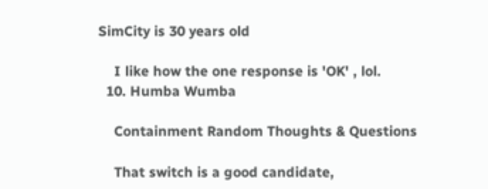SimCity is 30 years old

    I like how the one response is 'OK' , lol.
  10. Humba Wumba

    Containment Random Thoughts & Questions

    That switch is a good candidate,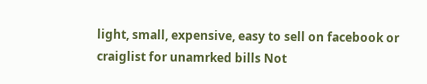light, small, expensive, easy to sell on facebook or craiglist for unamrked bills Not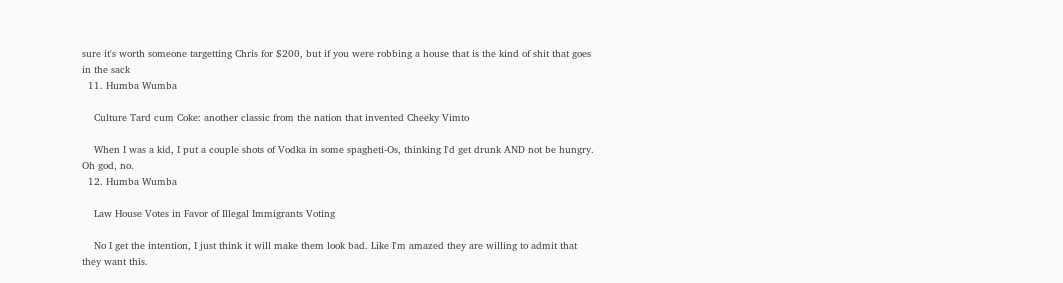sure it's worth someone targetting Chris for $200, but if you were robbing a house that is the kind of shit that goes in the sack
  11. Humba Wumba

    Culture Tard cum Coke: another classic from the nation that invented Cheeky Vimto

    When I was a kid, I put a couple shots of Vodka in some spagheti-Os, thinking I'd get drunk AND not be hungry. Oh god, no.
  12. Humba Wumba

    Law House Votes in Favor of Illegal Immigrants Voting

    No I get the intention, I just think it will make them look bad. Like I'm amazed they are willing to admit that they want this.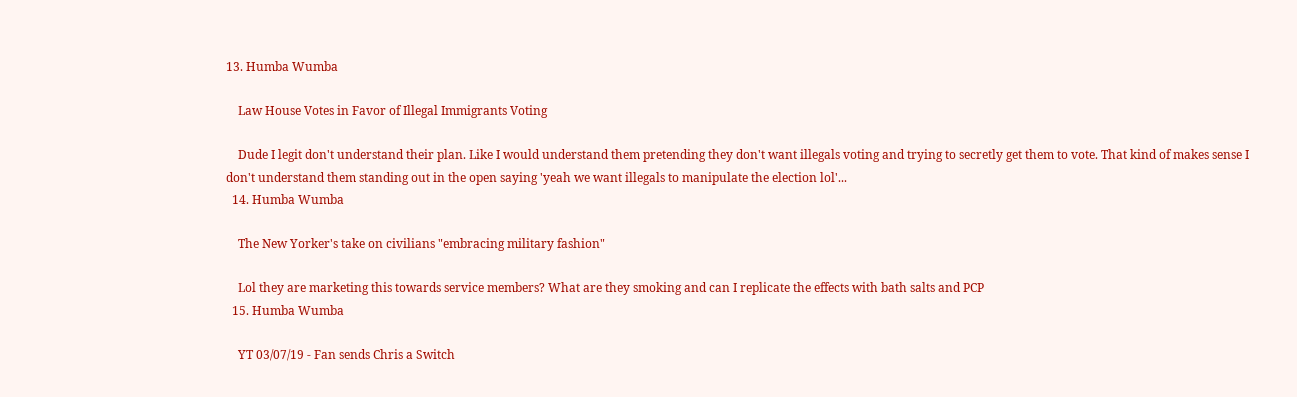13. Humba Wumba

    Law House Votes in Favor of Illegal Immigrants Voting

    Dude I legit don't understand their plan. Like I would understand them pretending they don't want illegals voting and trying to secretly get them to vote. That kind of makes sense I don't understand them standing out in the open saying 'yeah we want illegals to manipulate the election lol'...
  14. Humba Wumba

    The New Yorker's take on civilians "embracing military fashion"

    Lol they are marketing this towards service members? What are they smoking and can I replicate the effects with bath salts and PCP
  15. Humba Wumba

    YT 03/07/19 - Fan sends Chris a Switch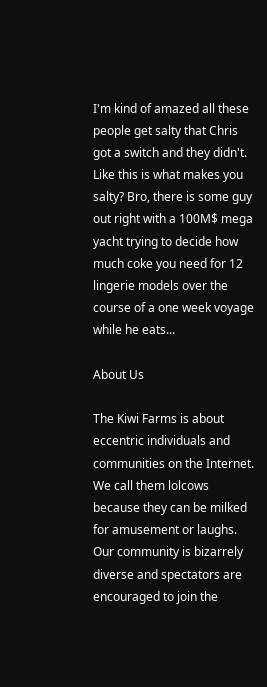I'm kind of amazed all these people get salty that Chris got a switch and they didn't. Like this is what makes you salty? Bro, there is some guy out right with a 100M$ mega yacht trying to decide how much coke you need for 12 lingerie models over the course of a one week voyage while he eats...

About Us

The Kiwi Farms is about eccentric individuals and communities on the Internet. We call them lolcows because they can be milked for amusement or laughs. Our community is bizarrely diverse and spectators are encouraged to join the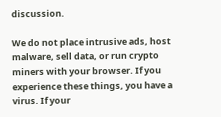discussion.

We do not place intrusive ads, host malware, sell data, or run crypto miners with your browser. If you experience these things, you have a virus. If your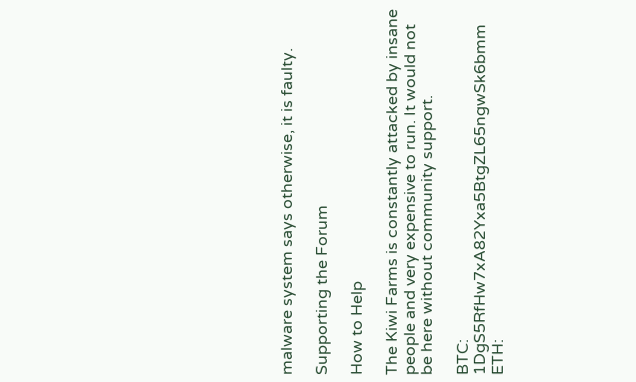malware system says otherwise, it is faulty.

Supporting the Forum

How to Help

The Kiwi Farms is constantly attacked by insane people and very expensive to run. It would not be here without community support.

BTC: 1DgS5RfHw7xA82Yxa5BtgZL65ngwSk6bmm
ETH: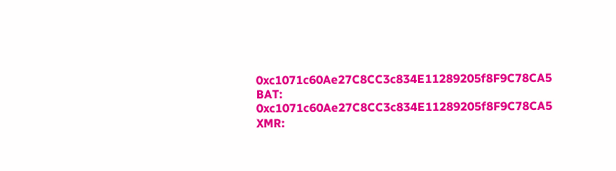0xc1071c60Ae27C8CC3c834E11289205f8F9C78CA5
BAT: 0xc1071c60Ae27C8CC3c834E11289205f8F9C78CA5
XMR: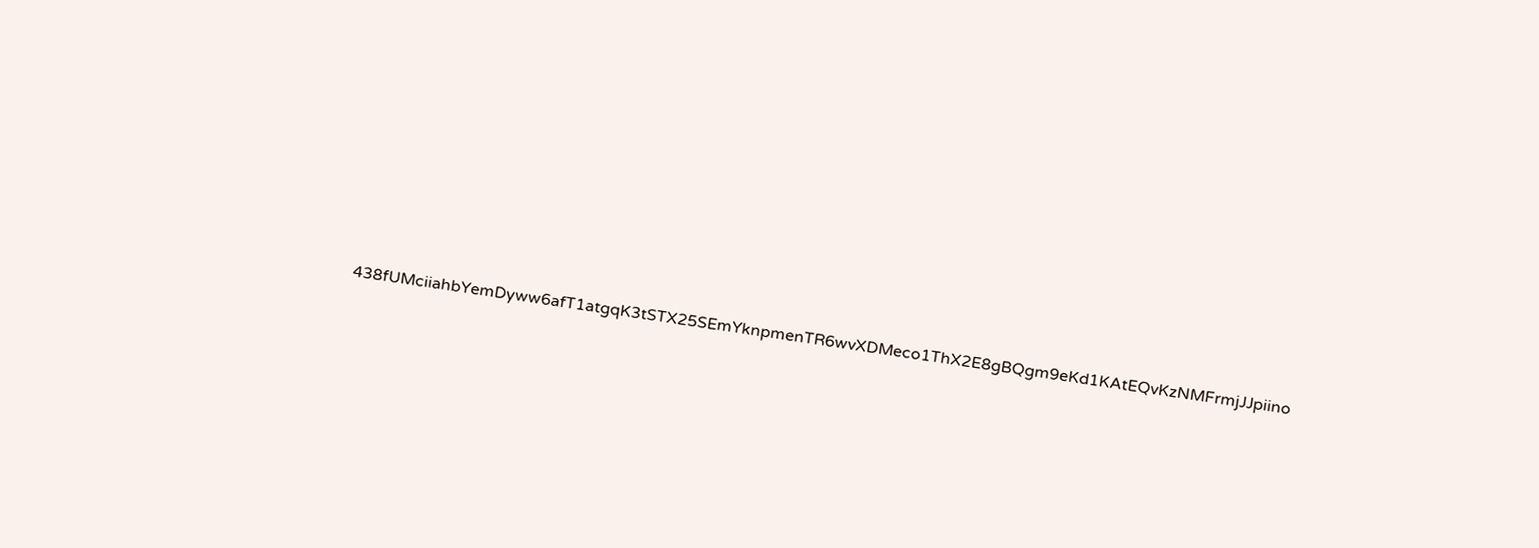438fUMciiahbYemDyww6afT1atgqK3tSTX25SEmYknpmenTR6wvXDMeco1ThX2E8gBQgm9eKd1KAtEQvKzNMFrmjJJpiino